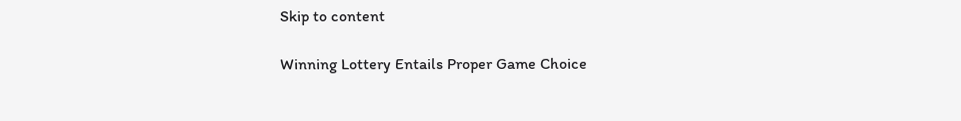Skip to content

Winning Lottery Entails Proper Game Choice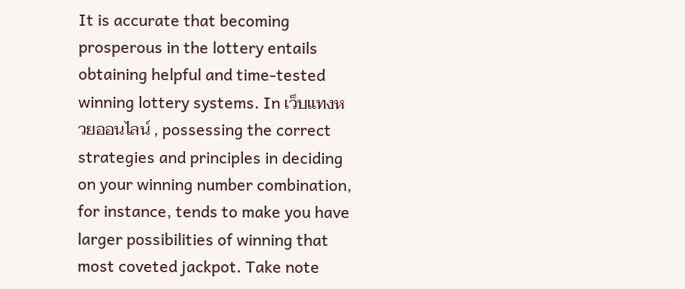It is accurate that becoming prosperous in the lottery entails obtaining helpful and time-tested winning lottery systems. In เว็บแทงหวยออนไลน์ , possessing the correct strategies and principles in deciding on your winning number combination, for instance, tends to make you have larger possibilities of winning that most coveted jackpot. Take note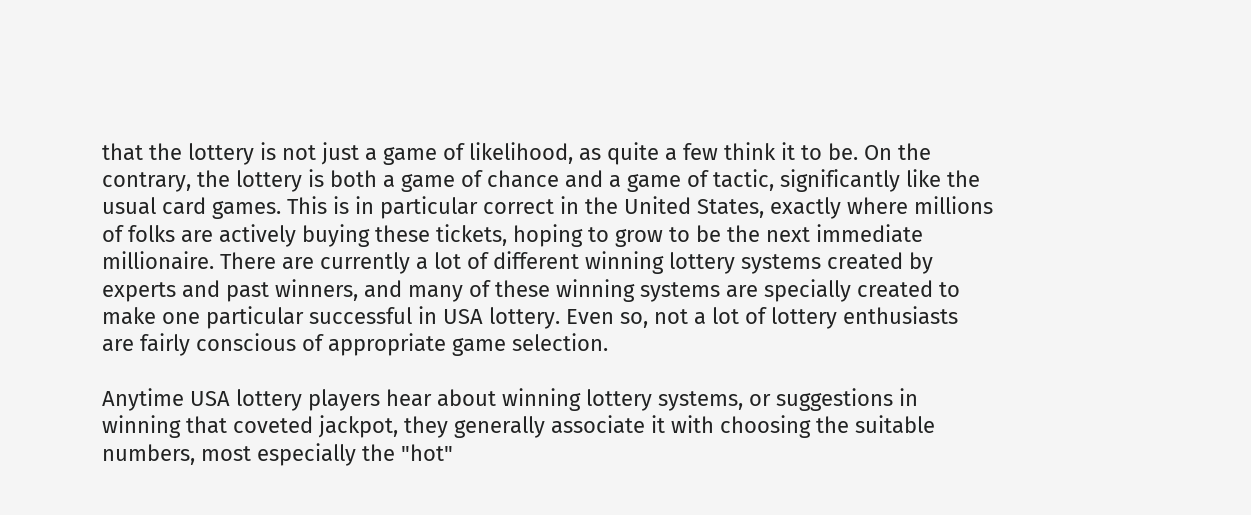that the lottery is not just a game of likelihood, as quite a few think it to be. On the contrary, the lottery is both a game of chance and a game of tactic, significantly like the usual card games. This is in particular correct in the United States, exactly where millions of folks are actively buying these tickets, hoping to grow to be the next immediate millionaire. There are currently a lot of different winning lottery systems created by experts and past winners, and many of these winning systems are specially created to make one particular successful in USA lottery. Even so, not a lot of lottery enthusiasts are fairly conscious of appropriate game selection.

Anytime USA lottery players hear about winning lottery systems, or suggestions in winning that coveted jackpot, they generally associate it with choosing the suitable numbers, most especially the "hot"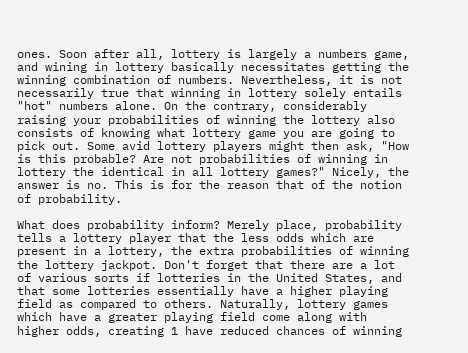ones. Soon after all, lottery is largely a numbers game, and wining in lottery basically necessitates getting the winning combination of numbers. Nevertheless, it is not necessarily true that winning in lottery solely entails "hot" numbers alone. On the contrary, considerably raising your probabilities of winning the lottery also consists of knowing what lottery game you are going to pick out. Some avid lottery players might then ask, "How is this probable? Are not probabilities of winning in lottery the identical in all lottery games?" Nicely, the answer is no. This is for the reason that of the notion of probability.

What does probability inform? Merely place, probability tells a lottery player that the less odds which are present in a lottery, the extra probabilities of winning the lottery jackpot. Don't forget that there are a lot of various sorts if lotteries in the United States, and that some lotteries essentially have a higher playing field as compared to others. Naturally, lottery games which have a greater playing field come along with higher odds, creating 1 have reduced chances of winning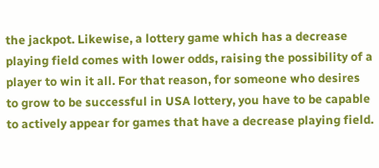the jackpot. Likewise, a lottery game which has a decrease playing field comes with lower odds, raising the possibility of a player to win it all. For that reason, for someone who desires to grow to be successful in USA lottery, you have to be capable to actively appear for games that have a decrease playing field.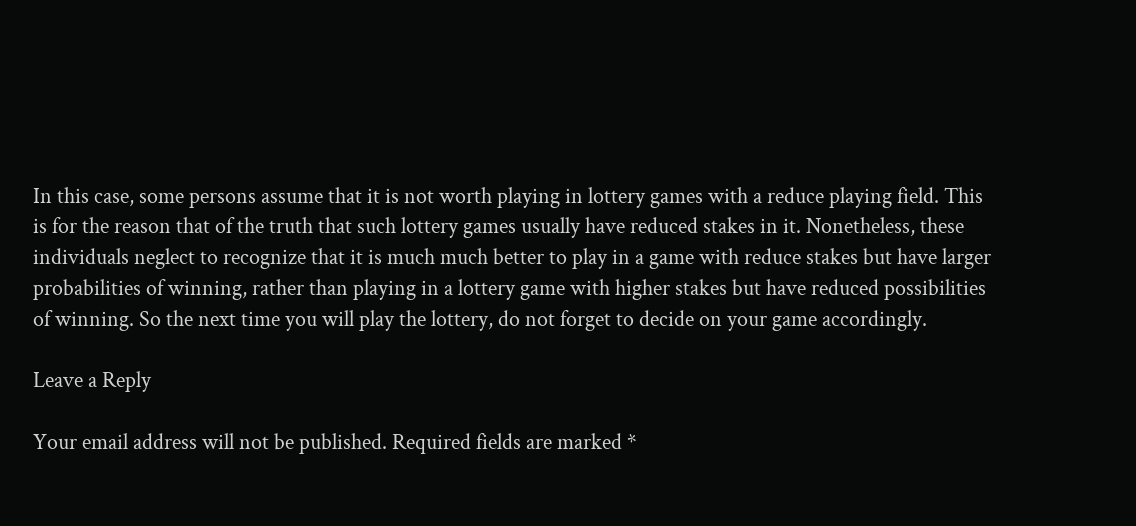In this case, some persons assume that it is not worth playing in lottery games with a reduce playing field. This is for the reason that of the truth that such lottery games usually have reduced stakes in it. Nonetheless, these individuals neglect to recognize that it is much much better to play in a game with reduce stakes but have larger probabilities of winning, rather than playing in a lottery game with higher stakes but have reduced possibilities of winning. So the next time you will play the lottery, do not forget to decide on your game accordingly.

Leave a Reply

Your email address will not be published. Required fields are marked *